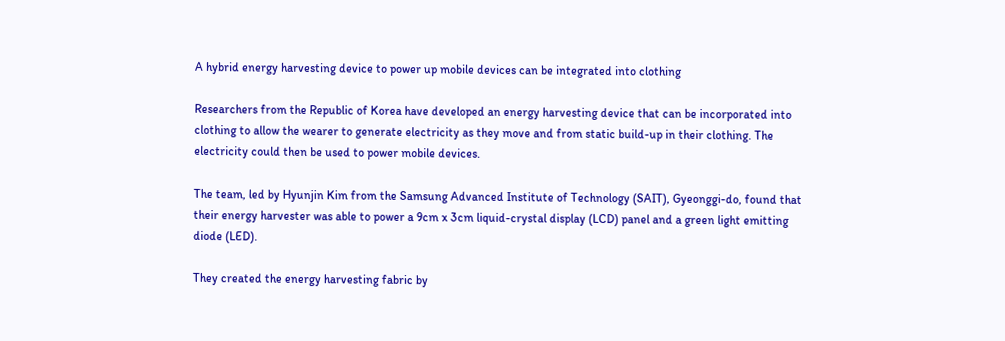A hybrid energy harvesting device to power up mobile devices can be integrated into clothing

Researchers from the Republic of Korea have developed an energy harvesting device that can be incorporated into clothing to allow the wearer to generate electricity as they move and from static build-up in their clothing. The electricity could then be used to power mobile devices.

The team, led by Hyunjin Kim from the Samsung Advanced Institute of Technology (SAIT), Gyeonggi-do, found that their energy harvester was able to power a 9cm x 3cm liquid-crystal display (LCD) panel and a green light emitting diode (LED).

They created the energy harvesting fabric by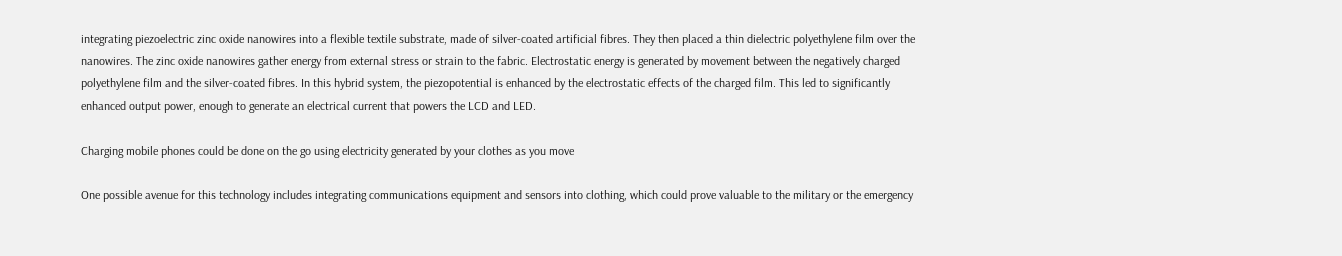integrating piezoelectric zinc oxide nanowires into a flexible textile substrate, made of silver-coated artificial fibres. They then placed a thin dielectric polyethylene film over the nanowires. The zinc oxide nanowires gather energy from external stress or strain to the fabric. Electrostatic energy is generated by movement between the negatively charged polyethylene film and the silver-coated fibres. In this hybrid system, the piezopotential is enhanced by the electrostatic effects of the charged film. This led to significantly enhanced output power, enough to generate an electrical current that powers the LCD and LED.

Charging mobile phones could be done on the go using electricity generated by your clothes as you move

One possible avenue for this technology includes integrating communications equipment and sensors into clothing, which could prove valuable to the military or the emergency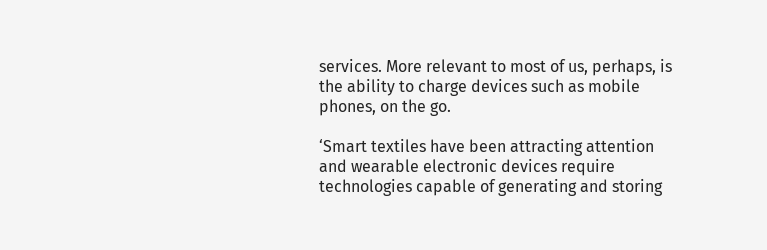services. More relevant to most of us, perhaps, is the ability to charge devices such as mobile phones, on the go.

‘Smart textiles have been attracting attention and wearable electronic devices require technologies capable of generating and storing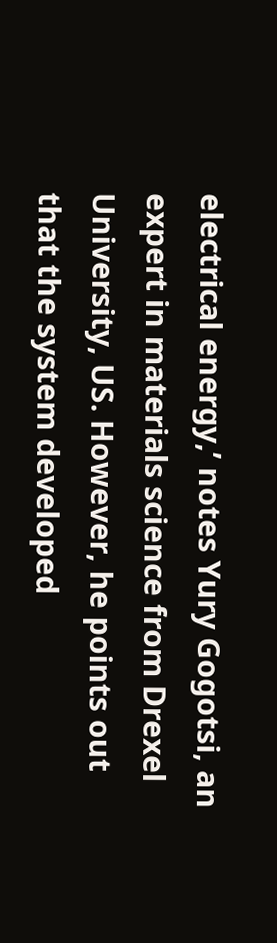electrical energy,’ notes Yury Gogotsi, an expert in materials science from Drexel University, US. However, he points out that the system developed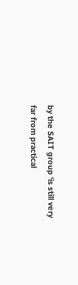by the SAIT group ‘is still very far from practical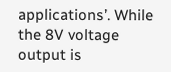applications’. While the 8V voltage output is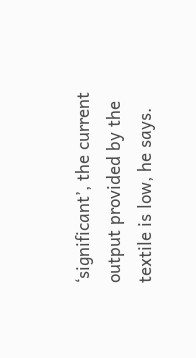‘significant’, the current output provided by the textile is low, he says.